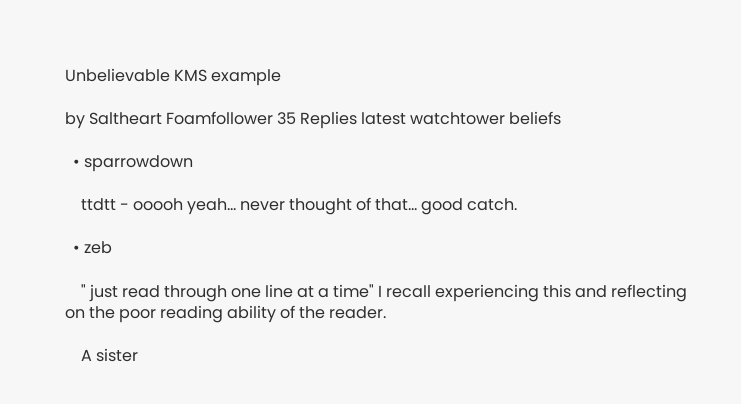Unbelievable KMS example

by Saltheart Foamfollower 35 Replies latest watchtower beliefs

  • sparrowdown

    ttdtt - ooooh yeah... never thought of that... good catch.

  • zeb

    " just read through one line at a time" I recall experiencing this and reflecting on the poor reading ability of the reader.

    A sister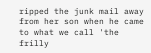ripped the junk mail away from her son when he came to what we call 'the frilly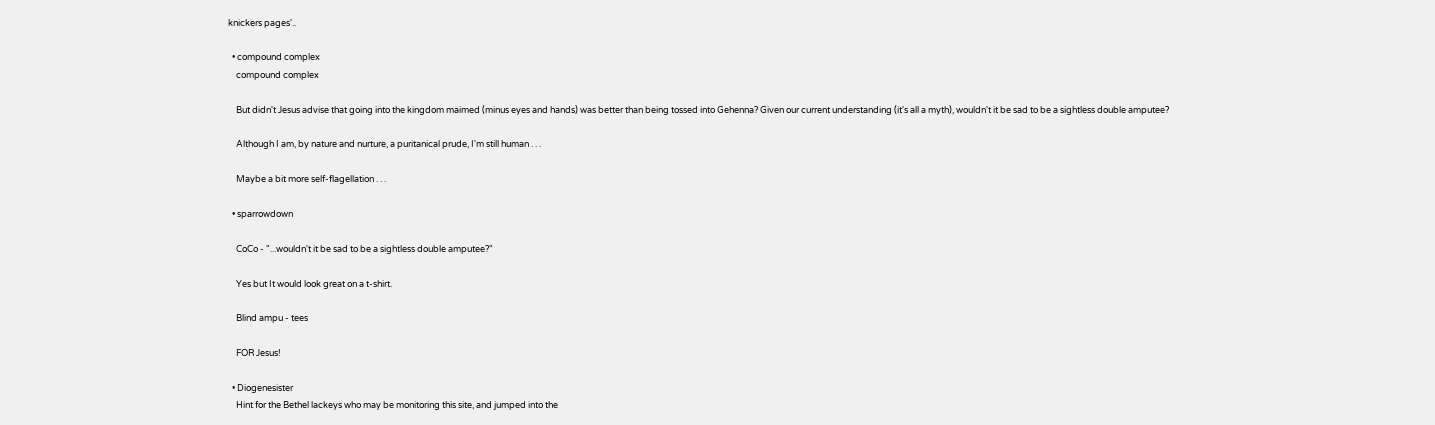knickers pages'..

  • compound complex
    compound complex

    But didn't Jesus advise that going into the kingdom maimed (minus eyes and hands) was better than being tossed into Gehenna? Given our current understanding (it's all a myth), wouldn't it be sad to be a sightless double amputee?

    Although I am, by nature and nurture, a puritanical prude, I'm still human . . .

    Maybe a bit more self-flagellation . . .

  • sparrowdown

    CoCo - "...wouldn't it be sad to be a sightless double amputee?"

    Yes but It would look great on a t-shirt.

    Blind ampu - tees

    FOR Jesus!

  • Diogenesister
    Hint for the Bethel lackeys who may be monitoring this site, and jumped into the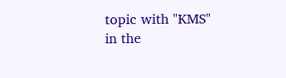topic with "KMS" in the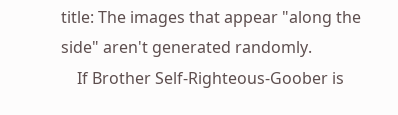title: The images that appear "along the side" aren't generated randomly.
    If Brother Self-Righteous-Goober is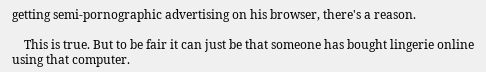getting semi-pornographic advertising on his browser, there's a reason.

    This is true. But to be fair it can just be that someone has bought lingerie online using that computer.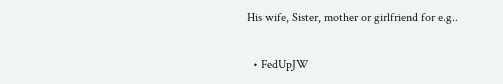His wife, Sister, mother or girlfriend for e.g..

  • FedUpJW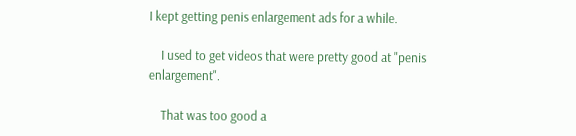I kept getting penis enlargement ads for a while.

    I used to get videos that were pretty good at "penis enlargement".

    That was too good a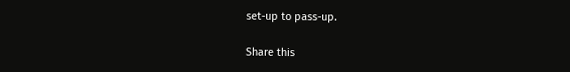set-up to pass-up.

Share this